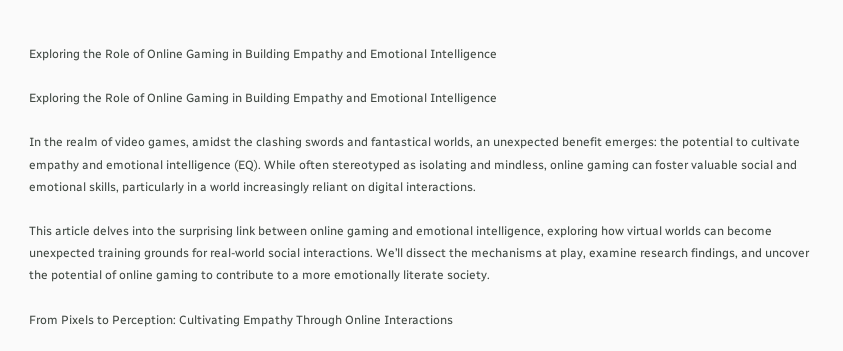Exploring the Role of Online Gaming in Building Empathy and Emotional Intelligence

Exploring the Role of Online Gaming in Building Empathy and Emotional Intelligence

In the realm of video games, amidst the clashing swords and fantastical worlds, an unexpected benefit emerges: the potential to cultivate empathy and emotional intelligence (EQ). While often stereotyped as isolating and mindless, online gaming can foster valuable social and emotional skills, particularly in a world increasingly reliant on digital interactions.

This article delves into the surprising link between online gaming and emotional intelligence, exploring how virtual worlds can become unexpected training grounds for real-world social interactions. We’ll dissect the mechanisms at play, examine research findings, and uncover the potential of online gaming to contribute to a more emotionally literate society.

From Pixels to Perception: Cultivating Empathy Through Online Interactions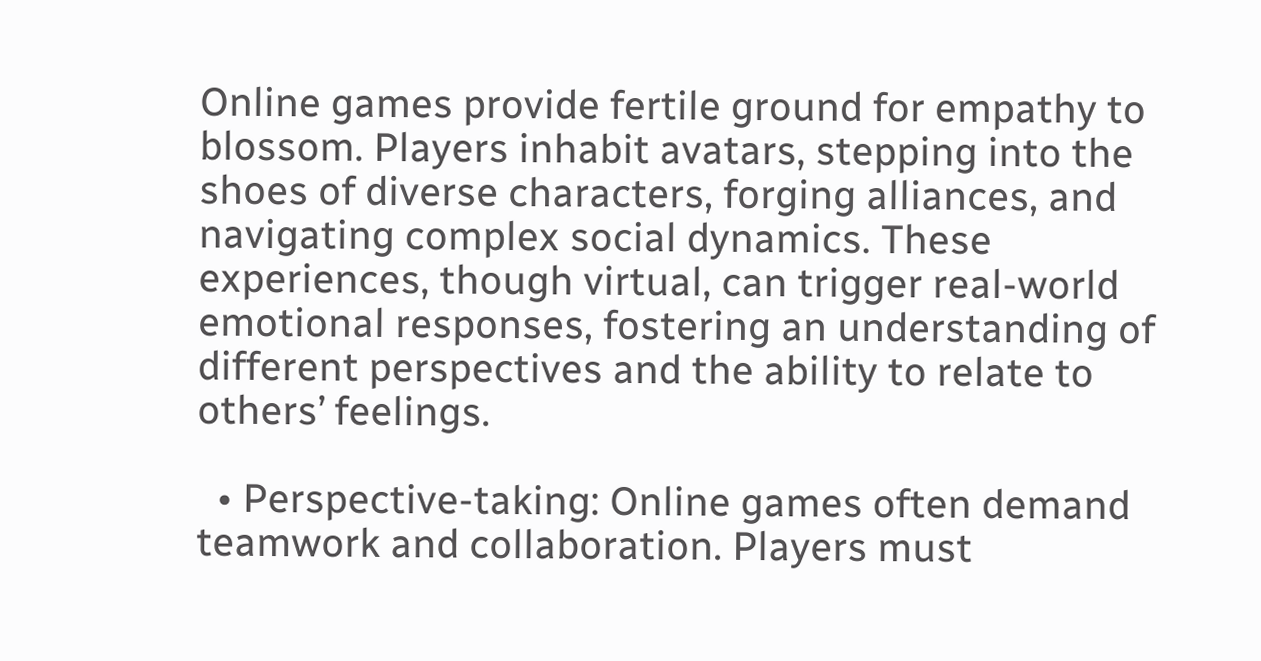Online games provide fertile ground for empathy to blossom. Players inhabit avatars, stepping into the shoes of diverse characters, forging alliances, and navigating complex social dynamics. These experiences, though virtual, can trigger real-world emotional responses, fostering an understanding of different perspectives and the ability to relate to others’ feelings.

  • Perspective-taking: Online games often demand teamwork and collaboration. Players must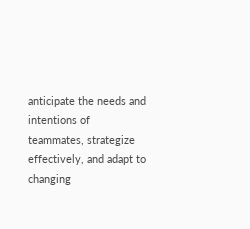anticipate the needs and intentions of teammates, strategize effectively, and adapt to changing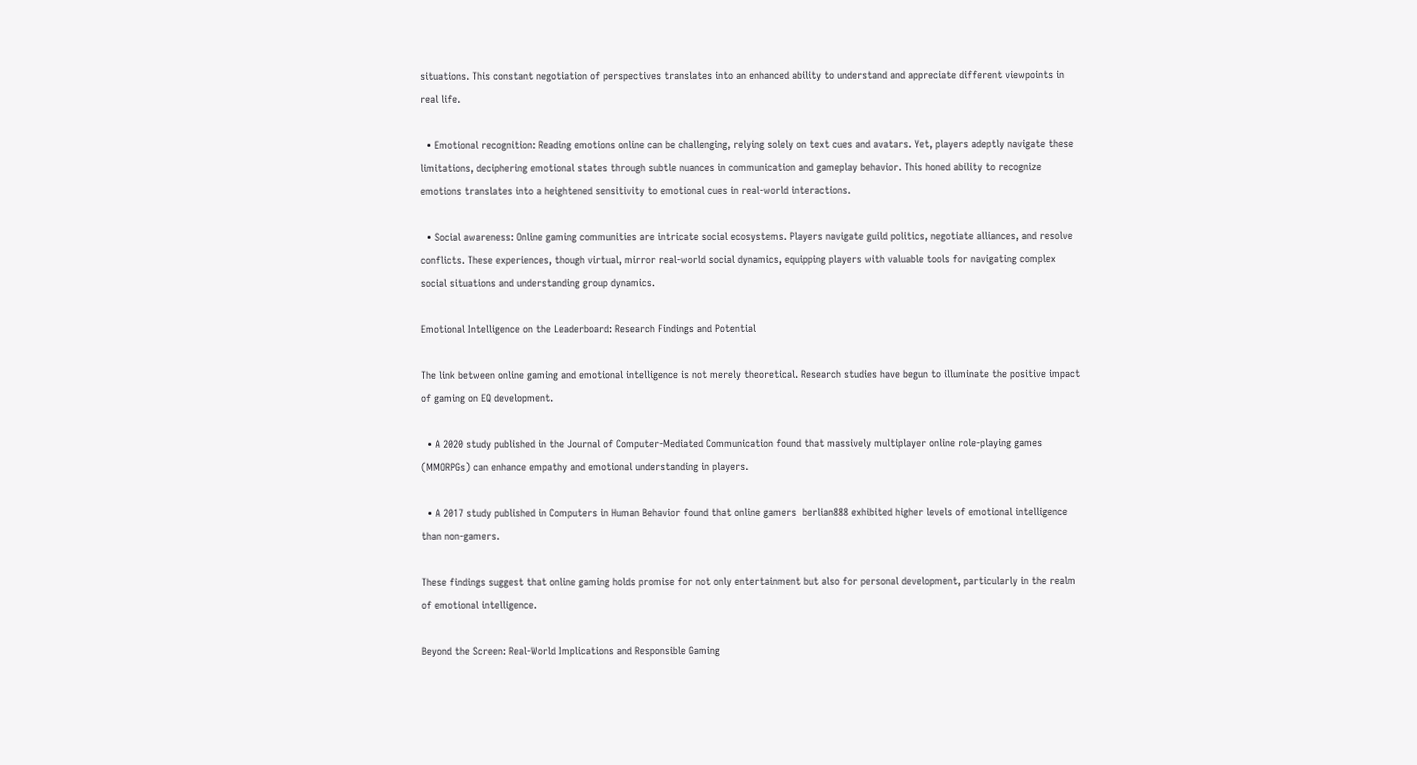situations. This constant negotiation of perspectives translates into an enhanced ability to understand and appreciate different viewpoints in real life.

  • Emotional recognition: Reading emotions online can be challenging, relying solely on text cues and avatars. Yet, players adeptly navigate these limitations, deciphering emotional states through subtle nuances in communication and gameplay behavior. This honed ability to recognize emotions translates into a heightened sensitivity to emotional cues in real-world interactions.

  • Social awareness: Online gaming communities are intricate social ecosystems. Players navigate guild politics, negotiate alliances, and resolve conflicts. These experiences, though virtual, mirror real-world social dynamics, equipping players with valuable tools for navigating complex social situations and understanding group dynamics.

Emotional Intelligence on the Leaderboard: Research Findings and Potential

The link between online gaming and emotional intelligence is not merely theoretical. Research studies have begun to illuminate the positive impact of gaming on EQ development.

  • A 2020 study published in the Journal of Computer-Mediated Communication found that massively multiplayer online role-playing games (MMORPGs) can enhance empathy and emotional understanding in players.

  • A 2017 study published in Computers in Human Behavior found that online gamers  berlian888 exhibited higher levels of emotional intelligence than non-gamers.

These findings suggest that online gaming holds promise for not only entertainment but also for personal development, particularly in the realm of emotional intelligence.

Beyond the Screen: Real-World Implications and Responsible Gaming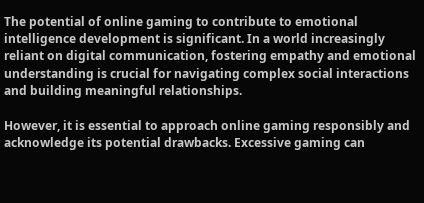The potential of online gaming to contribute to emotional intelligence development is significant. In a world increasingly reliant on digital communication, fostering empathy and emotional understanding is crucial for navigating complex social interactions and building meaningful relationships.

However, it is essential to approach online gaming responsibly and acknowledge its potential drawbacks. Excessive gaming can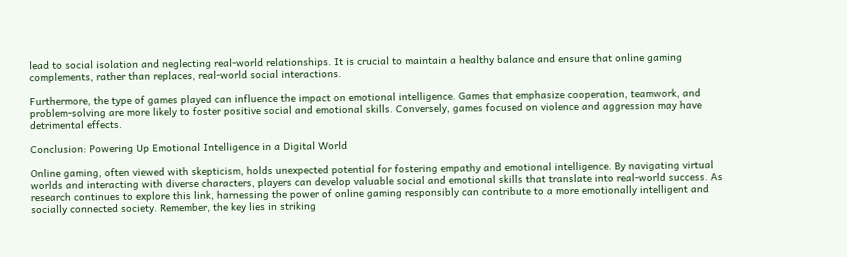lead to social isolation and neglecting real-world relationships. It is crucial to maintain a healthy balance and ensure that online gaming complements, rather than replaces, real-world social interactions.

Furthermore, the type of games played can influence the impact on emotional intelligence. Games that emphasize cooperation, teamwork, and problem-solving are more likely to foster positive social and emotional skills. Conversely, games focused on violence and aggression may have detrimental effects.

Conclusion: Powering Up Emotional Intelligence in a Digital World

Online gaming, often viewed with skepticism, holds unexpected potential for fostering empathy and emotional intelligence. By navigating virtual worlds and interacting with diverse characters, players can develop valuable social and emotional skills that translate into real-world success. As research continues to explore this link, harnessing the power of online gaming responsibly can contribute to a more emotionally intelligent and socially connected society. Remember, the key lies in striking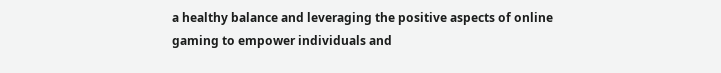a healthy balance and leveraging the positive aspects of online gaming to empower individuals and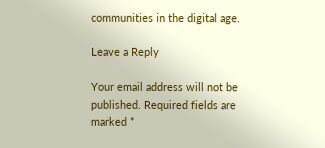communities in the digital age.

Leave a Reply

Your email address will not be published. Required fields are marked *